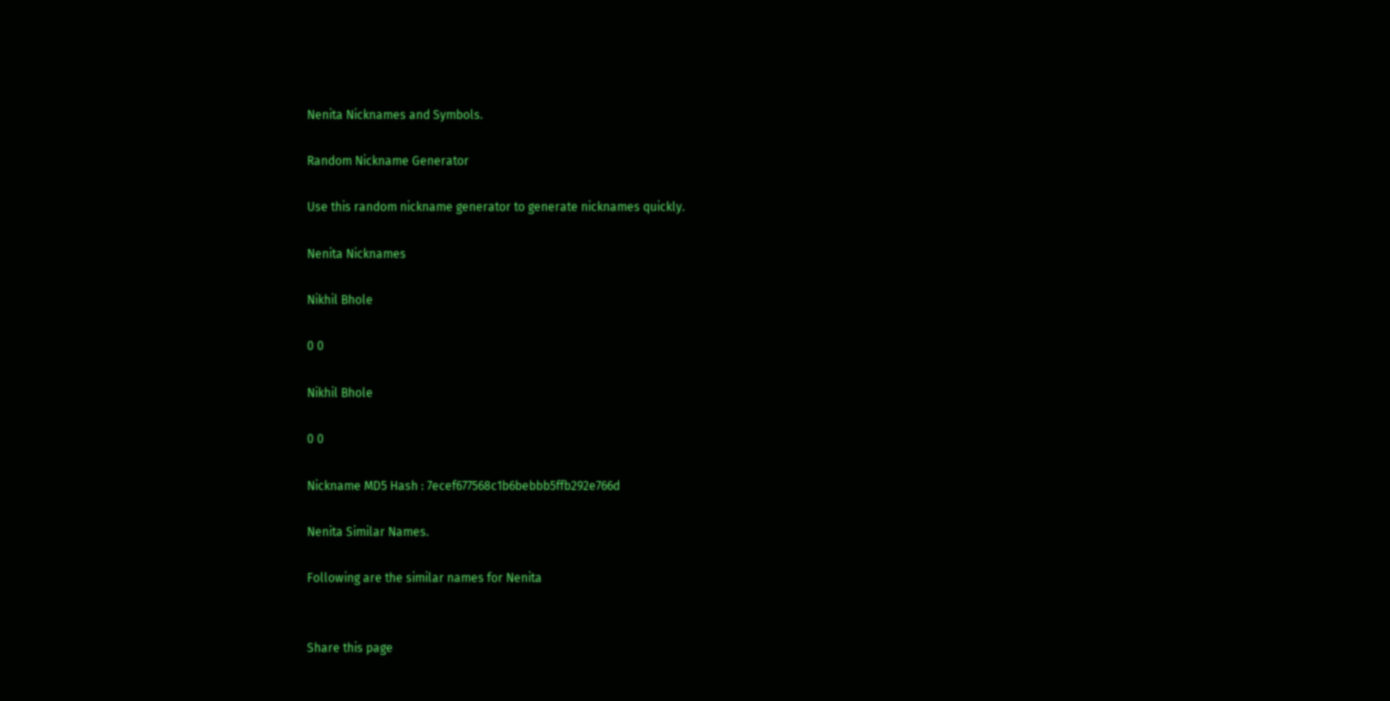Nenita Nicknames and Symbols.

Random Nickname Generator

Use this random nickname generator to generate nicknames quickly.

Nenita Nicknames

Nikhil Bhole

0 0

Nikhil Bhole

0 0

Nickname MD5 Hash : 7ecef677568c1b6bebbb5ffb292e766d

Nenita Similar Names.

Following are the similar names for Nenita


Share this page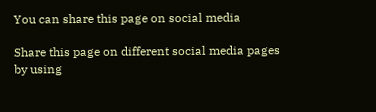You can share this page on social media

Share this page on different social media pages by using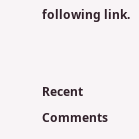following link.


Recent Comments